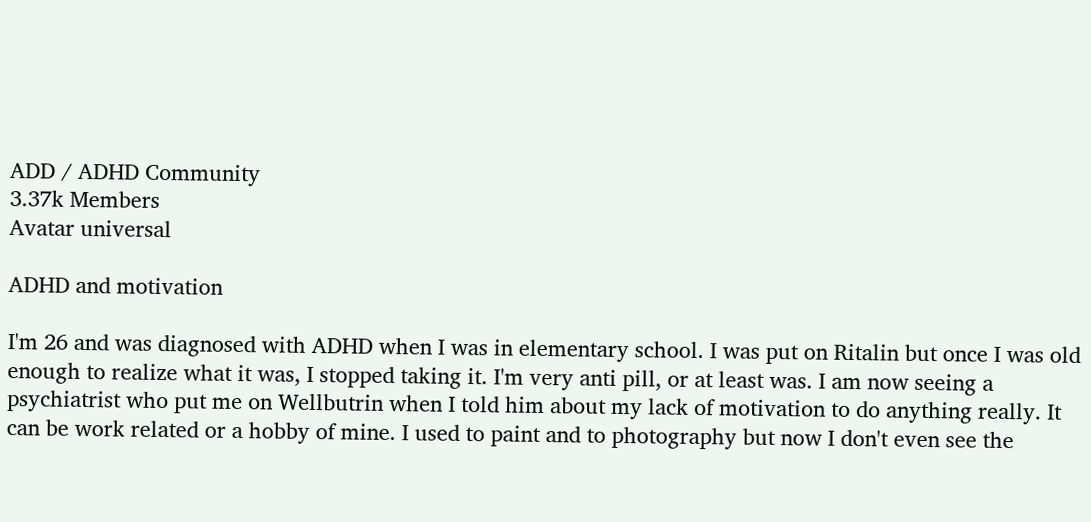ADD / ADHD Community
3.37k Members
Avatar universal

ADHD and motivation

I'm 26 and was diagnosed with ADHD when I was in elementary school. I was put on Ritalin but once I was old enough to realize what it was, I stopped taking it. I'm very anti pill, or at least was. I am now seeing a psychiatrist who put me on Wellbutrin when I told him about my lack of motivation to do anything really. It can be work related or a hobby of mine. I used to paint and to photography but now I don't even see the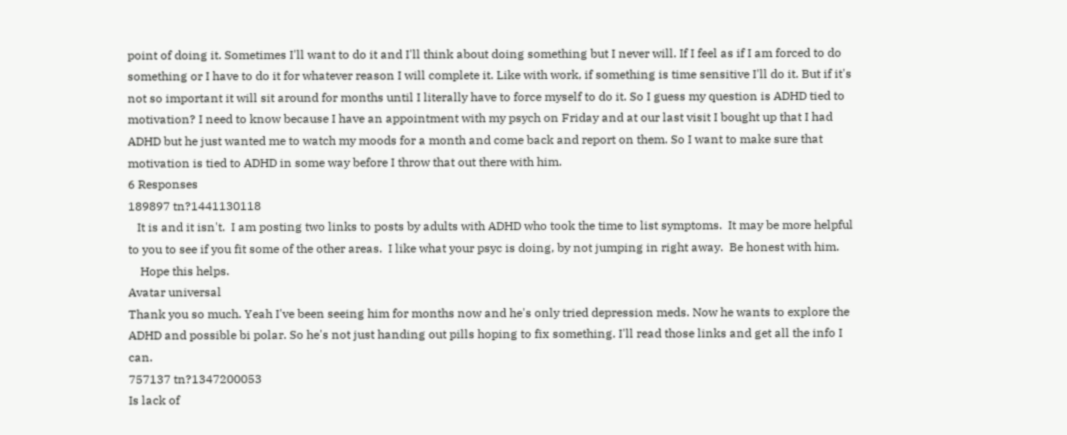point of doing it. Sometimes I'll want to do it and I'll think about doing something but I never will. If I feel as if I am forced to do something or I have to do it for whatever reason I will complete it. Like with work, if something is time sensitive I'll do it. But if it's not so important it will sit around for months until I literally have to force myself to do it. So I guess my question is ADHD tied to motivation? I need to know because I have an appointment with my psych on Friday and at our last visit I bought up that I had ADHD but he just wanted me to watch my moods for a month and come back and report on them. So I want to make sure that motivation is tied to ADHD in some way before I throw that out there with him.
6 Responses
189897 tn?1441130118
   It is and it isn't.  I am posting two links to posts by adults with ADHD who took the time to list symptoms.  It may be more helpful to you to see if you fit some of the other areas.  I like what your psyc is doing, by not jumping in right away.  Be honest with him.
    Hope this helps.
Avatar universal
Thank you so much. Yeah I've been seeing him for months now and he's only tried depression meds. Now he wants to explore the ADHD and possible bi polar. So he's not just handing out pills hoping to fix something. I'll read those links and get all the info I can.
757137 tn?1347200053
Is lack of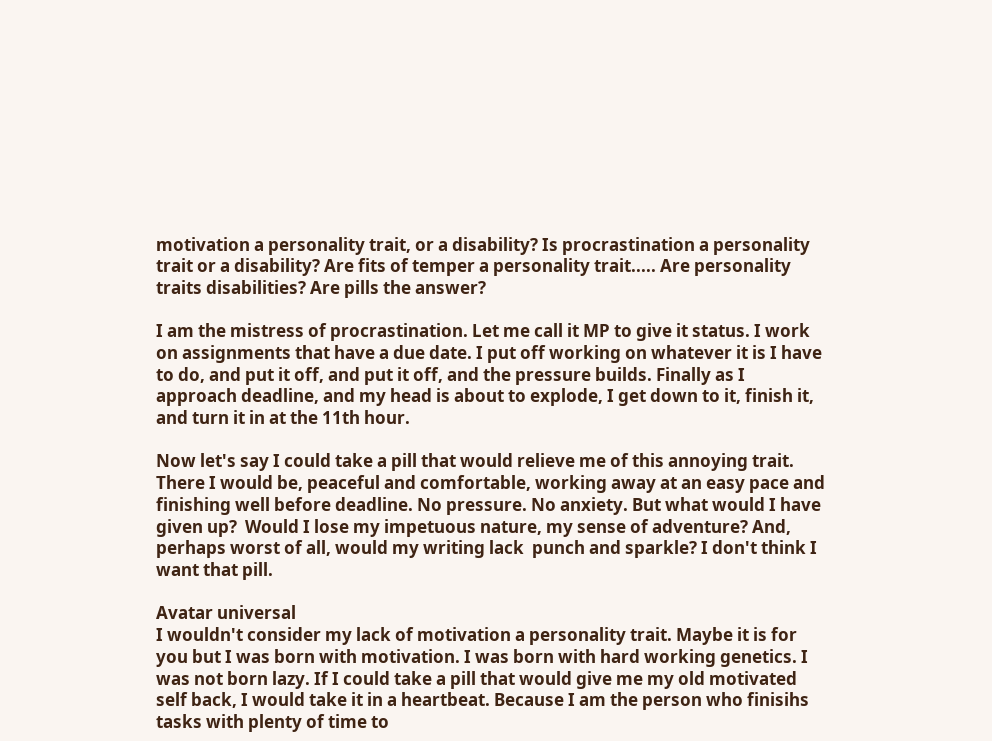motivation a personality trait, or a disability? Is procrastination a personality trait or a disability? Are fits of temper a personality trait..... Are personality traits disabilities? Are pills the answer?

I am the mistress of procrastination. Let me call it MP to give it status. I work on assignments that have a due date. I put off working on whatever it is I have to do, and put it off, and put it off, and the pressure builds. Finally as I approach deadline, and my head is about to explode, I get down to it, finish it, and turn it in at the 11th hour.

Now let's say I could take a pill that would relieve me of this annoying trait. There I would be, peaceful and comfortable, working away at an easy pace and finishing well before deadline. No pressure. No anxiety. But what would I have given up?  Would I lose my impetuous nature, my sense of adventure? And, perhaps worst of all, would my writing lack  punch and sparkle? I don't think I want that pill.

Avatar universal
I wouldn't consider my lack of motivation a personality trait. Maybe it is for you but I was born with motivation. I was born with hard working genetics. I was not born lazy. If I could take a pill that would give me my old motivated self back, I would take it in a heartbeat. Because I am the person who finisihs tasks with plenty of time to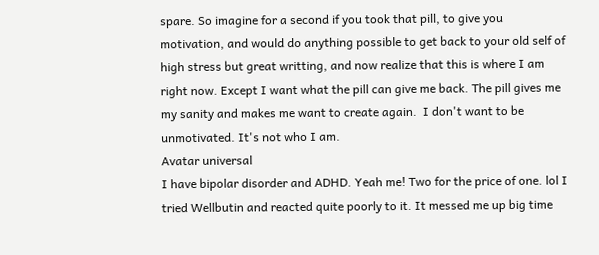spare. So imagine for a second if you took that pill, to give you motivation, and would do anything possible to get back to your old self of high stress but great writting, and now realize that this is where I am right now. Except I want what the pill can give me back. The pill gives me my sanity and makes me want to create again.  I don't want to be unmotivated. It's not who I am.
Avatar universal
I have bipolar disorder and ADHD. Yeah me! Two for the price of one. lol I tried Wellbutin and reacted quite poorly to it. It messed me up big time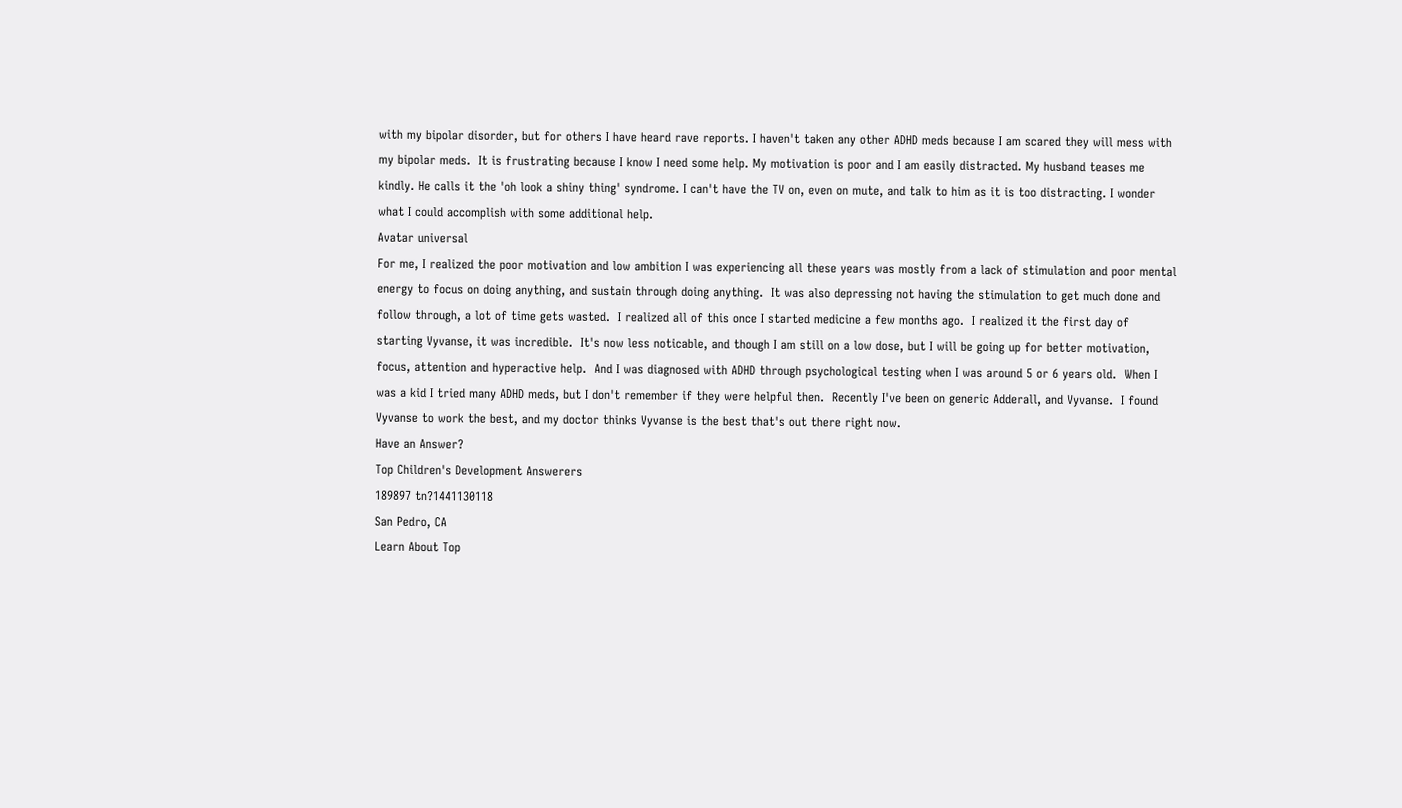with my bipolar disorder, but for others I have heard rave reports. I haven't taken any other ADHD meds because I am scared they will mess with my bipolar meds.  It is frustrating because I know I need some help. My motivation is poor and I am easily distracted. My husband teases me kindly. He calls it the 'oh look a shiny thing' syndrome. I can't have the TV on, even on mute, and talk to him as it is too distracting. I wonder what I could accomplish with some additional help.
Avatar universal
For me, I realized the poor motivation and low ambition I was experiencing all these years was mostly from a lack of stimulation and poor mental energy to focus on doing anything, and sustain through doing anything.  It was also depressing not having the stimulation to get much done and follow through, a lot of time gets wasted.  I realized all of this once I started medicine a few months ago.  I realized it the first day of starting Vyvanse, it was incredible.  It's now less noticable, and though I am still on a low dose, but I will be going up for better motivation, focus, attention and hyperactive help.  And I was diagnosed with ADHD through psychological testing when I was around 5 or 6 years old.  When I was a kid I tried many ADHD meds, but I don't remember if they were helpful then.  Recently I've been on generic Adderall, and Vyvanse.  I found Vyvanse to work the best, and my doctor thinks Vyvanse is the best that's out there right now.
Have an Answer?
Top Children's Development Answerers
189897 tn?1441130118
San Pedro, CA
Learn About Top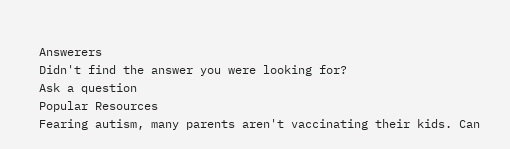Answerers
Didn't find the answer you were looking for?
Ask a question
Popular Resources
Fearing autism, many parents aren't vaccinating their kids. Can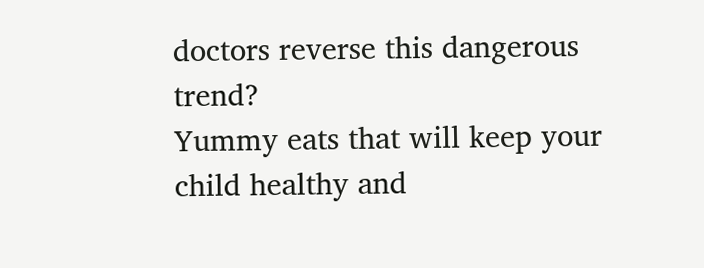doctors reverse this dangerous trend?
Yummy eats that will keep your child healthy and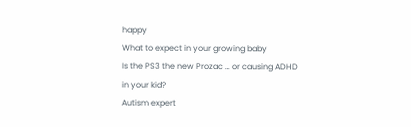happy
What to expect in your growing baby
Is the PS3 the new Prozac … or causing ADHD in your kid?
Autism expert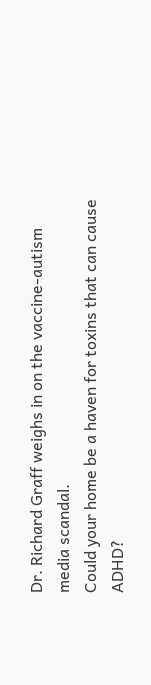Dr. Richard Graff weighs in on the vaccine-autism media scandal.
Could your home be a haven for toxins that can cause ADHD?